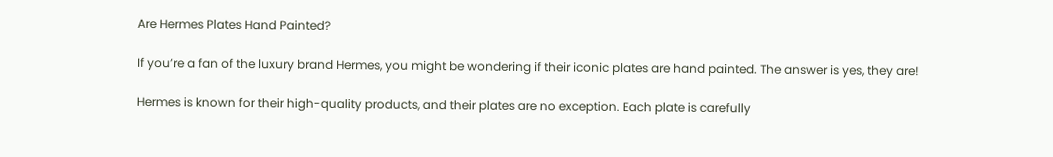Are Hermes Plates Hand Painted?

If you’re a fan of the luxury brand Hermes, you might be wondering if their iconic plates are hand painted. The answer is yes, they are!

Hermes is known for their high-quality products, and their plates are no exception. Each plate is carefully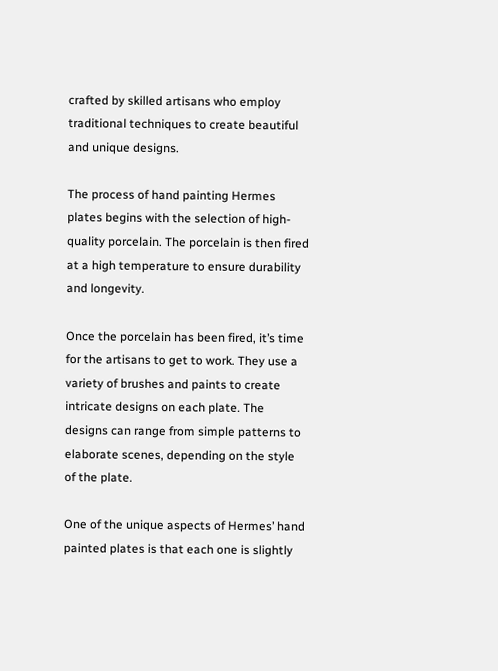crafted by skilled artisans who employ traditional techniques to create beautiful and unique designs.

The process of hand painting Hermes plates begins with the selection of high-quality porcelain. The porcelain is then fired at a high temperature to ensure durability and longevity.

Once the porcelain has been fired, it’s time for the artisans to get to work. They use a variety of brushes and paints to create intricate designs on each plate. The designs can range from simple patterns to elaborate scenes, depending on the style of the plate.

One of the unique aspects of Hermes’ hand painted plates is that each one is slightly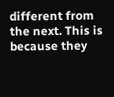different from the next. This is because they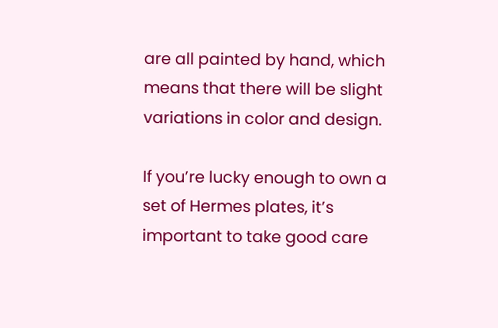are all painted by hand, which means that there will be slight variations in color and design.

If you’re lucky enough to own a set of Hermes plates, it’s important to take good care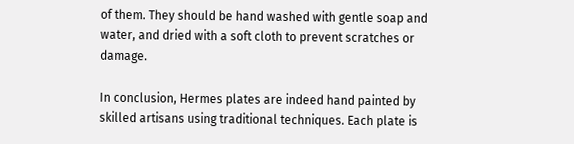of them. They should be hand washed with gentle soap and water, and dried with a soft cloth to prevent scratches or damage.

In conclusion, Hermes plates are indeed hand painted by skilled artisans using traditional techniques. Each plate is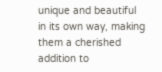unique and beautiful in its own way, making them a cherished addition to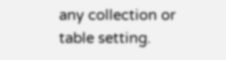any collection or table setting.